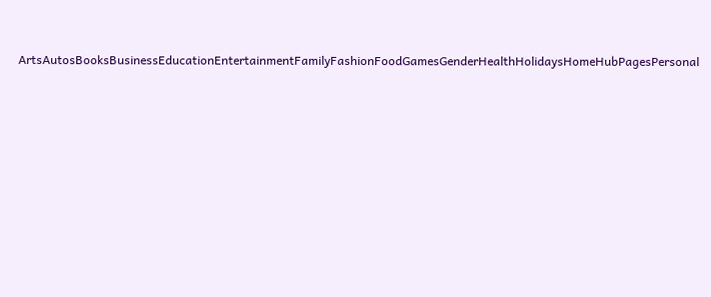ArtsAutosBooksBusinessEducationEntertainmentFamilyFashionFoodGamesGenderHealthHolidaysHomeHubPagesPersonal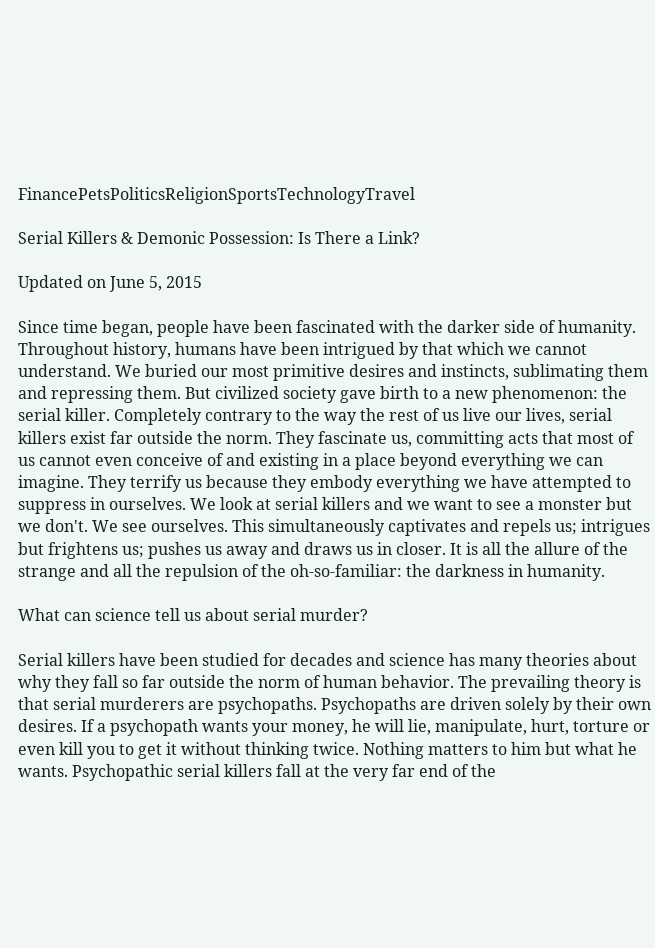FinancePetsPoliticsReligionSportsTechnologyTravel

Serial Killers & Demonic Possession: Is There a Link?

Updated on June 5, 2015

Since time began, people have been fascinated with the darker side of humanity. Throughout history, humans have been intrigued by that which we cannot understand. We buried our most primitive desires and instincts, sublimating them and repressing them. But civilized society gave birth to a new phenomenon: the serial killer. Completely contrary to the way the rest of us live our lives, serial killers exist far outside the norm. They fascinate us, committing acts that most of us cannot even conceive of and existing in a place beyond everything we can imagine. They terrify us because they embody everything we have attempted to suppress in ourselves. We look at serial killers and we want to see a monster but we don't. We see ourselves. This simultaneously captivates and repels us; intrigues but frightens us; pushes us away and draws us in closer. It is all the allure of the strange and all the repulsion of the oh-so-familiar: the darkness in humanity.

What can science tell us about serial murder?

Serial killers have been studied for decades and science has many theories about why they fall so far outside the norm of human behavior. The prevailing theory is that serial murderers are psychopaths. Psychopaths are driven solely by their own desires. If a psychopath wants your money, he will lie, manipulate, hurt, torture or even kill you to get it without thinking twice. Nothing matters to him but what he wants. Psychopathic serial killers fall at the very far end of the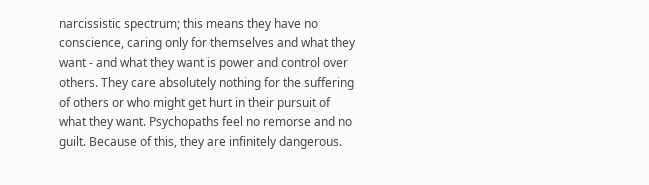narcissistic spectrum; this means they have no conscience, caring only for themselves and what they want - and what they want is power and control over others. They care absolutely nothing for the suffering of others or who might get hurt in their pursuit of what they want. Psychopaths feel no remorse and no guilt. Because of this, they are infinitely dangerous.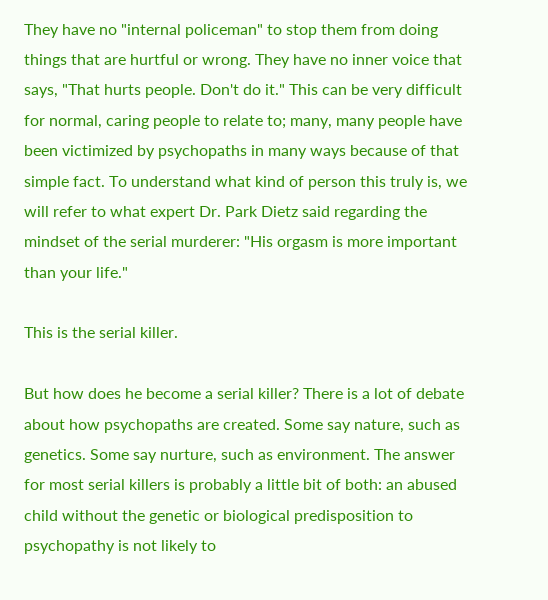They have no "internal policeman" to stop them from doing things that are hurtful or wrong. They have no inner voice that says, "That hurts people. Don't do it." This can be very difficult for normal, caring people to relate to; many, many people have been victimized by psychopaths in many ways because of that simple fact. To understand what kind of person this truly is, we will refer to what expert Dr. Park Dietz said regarding the mindset of the serial murderer: "His orgasm is more important than your life."

This is the serial killer.

But how does he become a serial killer? There is a lot of debate about how psychopaths are created. Some say nature, such as genetics. Some say nurture, such as environment. The answer for most serial killers is probably a little bit of both: an abused child without the genetic or biological predisposition to psychopathy is not likely to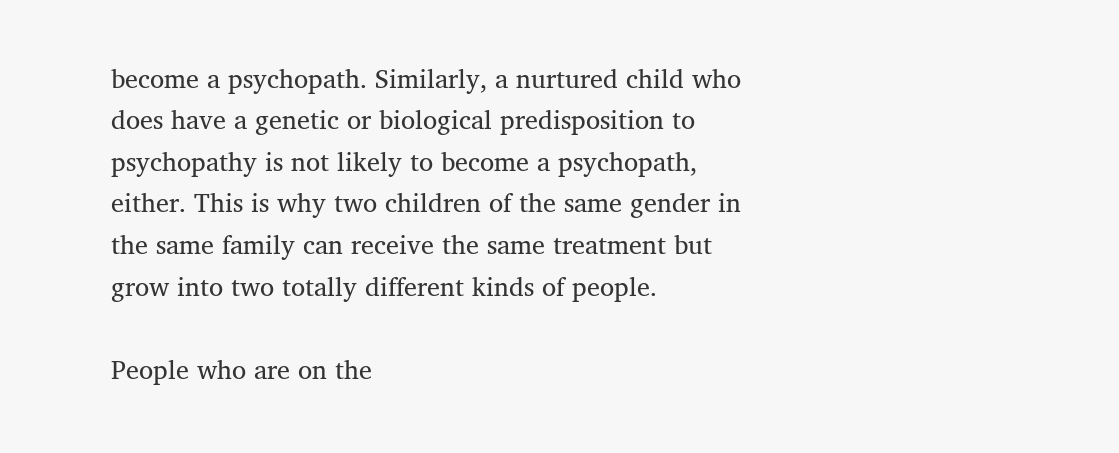become a psychopath. Similarly, a nurtured child who does have a genetic or biological predisposition to psychopathy is not likely to become a psychopath, either. This is why two children of the same gender in the same family can receive the same treatment but grow into two totally different kinds of people.

People who are on the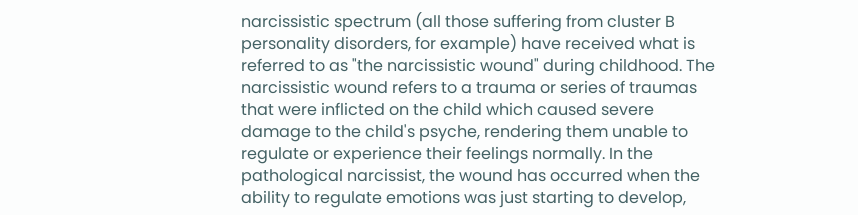narcissistic spectrum (all those suffering from cluster B personality disorders, for example) have received what is referred to as "the narcissistic wound" during childhood. The narcissistic wound refers to a trauma or series of traumas that were inflicted on the child which caused severe damage to the child's psyche, rendering them unable to regulate or experience their feelings normally. In the pathological narcissist, the wound has occurred when the ability to regulate emotions was just starting to develop,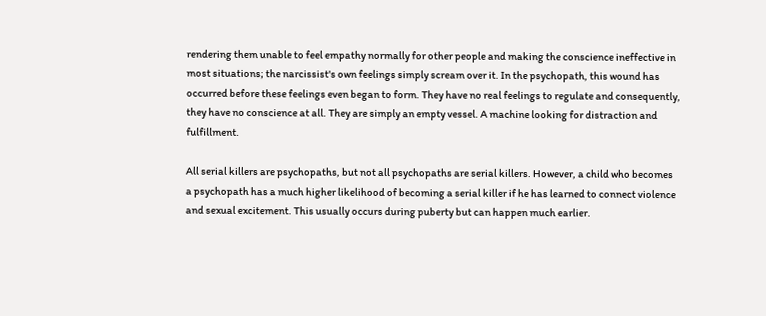rendering them unable to feel empathy normally for other people and making the conscience ineffective in most situations; the narcissist's own feelings simply scream over it. In the psychopath, this wound has occurred before these feelings even began to form. They have no real feelings to regulate and consequently, they have no conscience at all. They are simply an empty vessel. A machine looking for distraction and fulfillment.

All serial killers are psychopaths, but not all psychopaths are serial killers. However, a child who becomes a psychopath has a much higher likelihood of becoming a serial killer if he has learned to connect violence and sexual excitement. This usually occurs during puberty but can happen much earlier.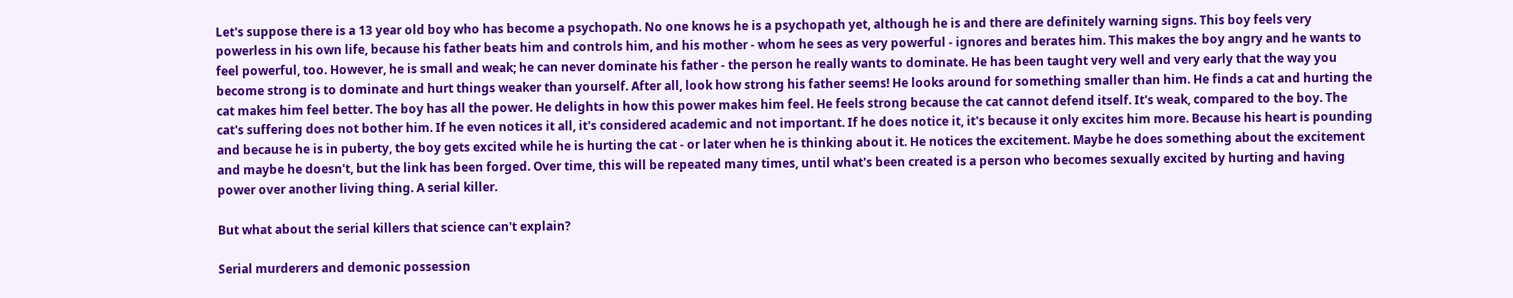Let's suppose there is a 13 year old boy who has become a psychopath. No one knows he is a psychopath yet, although he is and there are definitely warning signs. This boy feels very powerless in his own life, because his father beats him and controls him, and his mother - whom he sees as very powerful - ignores and berates him. This makes the boy angry and he wants to feel powerful, too. However, he is small and weak; he can never dominate his father - the person he really wants to dominate. He has been taught very well and very early that the way you become strong is to dominate and hurt things weaker than yourself. After all, look how strong his father seems! He looks around for something smaller than him. He finds a cat and hurting the cat makes him feel better. The boy has all the power. He delights in how this power makes him feel. He feels strong because the cat cannot defend itself. It's weak, compared to the boy. The cat's suffering does not bother him. If he even notices it all, it's considered academic and not important. If he does notice it, it's because it only excites him more. Because his heart is pounding and because he is in puberty, the boy gets excited while he is hurting the cat - or later when he is thinking about it. He notices the excitement. Maybe he does something about the excitement and maybe he doesn't, but the link has been forged. Over time, this will be repeated many times, until what's been created is a person who becomes sexually excited by hurting and having power over another living thing. A serial killer.

But what about the serial killers that science can't explain?

Serial murderers and demonic possession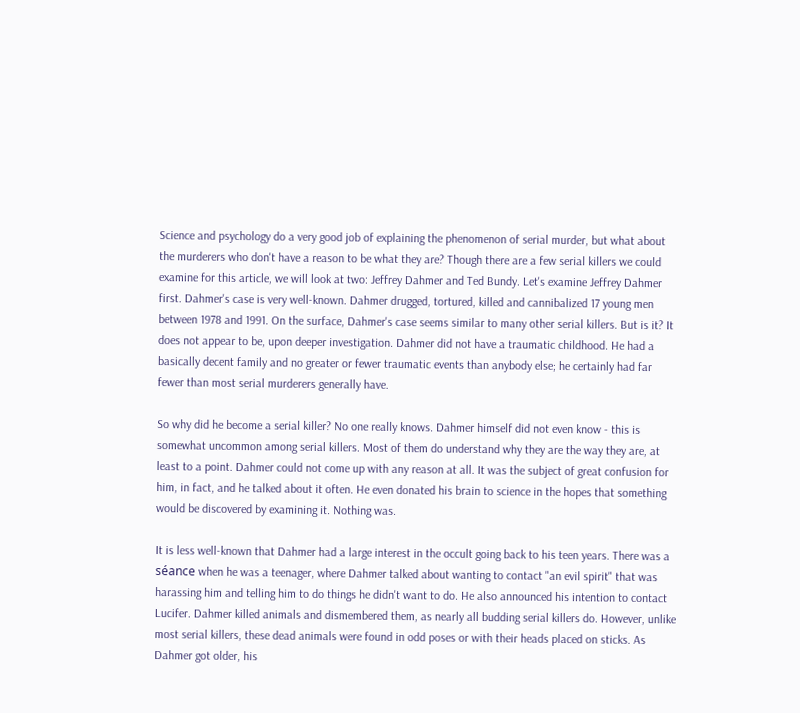Science and psychology do a very good job of explaining the phenomenon of serial murder, but what about the murderers who don't have a reason to be what they are? Though there are a few serial killers we could examine for this article, we will look at two: Jeffrey Dahmer and Ted Bundy. Let's examine Jeffrey Dahmer first. Dahmer's case is very well-known. Dahmer drugged, tortured, killed and cannibalized 17 young men between 1978 and 1991. On the surface, Dahmer's case seems similar to many other serial killers. But is it? It does not appear to be, upon deeper investigation. Dahmer did not have a traumatic childhood. He had a basically decent family and no greater or fewer traumatic events than anybody else; he certainly had far fewer than most serial murderers generally have.

So why did he become a serial killer? No one really knows. Dahmer himself did not even know - this is somewhat uncommon among serial killers. Most of them do understand why they are the way they are, at least to a point. Dahmer could not come up with any reason at all. It was the subject of great confusion for him, in fact, and he talked about it often. He even donated his brain to science in the hopes that something would be discovered by examining it. Nothing was.

It is less well-known that Dahmer had a large interest in the occult going back to his teen years. There was a séance when he was a teenager, where Dahmer talked about wanting to contact "an evil spirit" that was harassing him and telling him to do things he didn't want to do. He also announced his intention to contact Lucifer. Dahmer killed animals and dismembered them, as nearly all budding serial killers do. However, unlike most serial killers, these dead animals were found in odd poses or with their heads placed on sticks. As Dahmer got older, his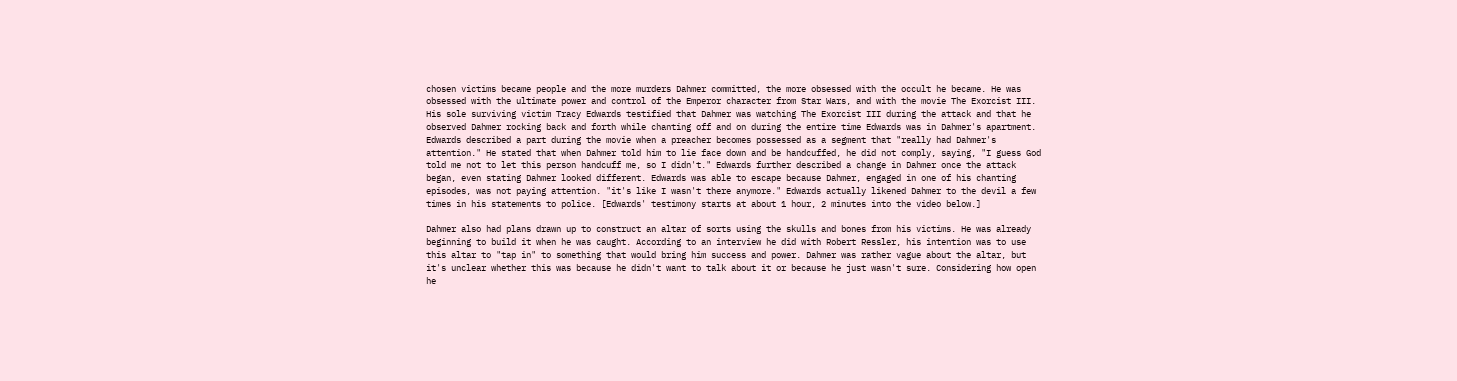chosen victims became people and the more murders Dahmer committed, the more obsessed with the occult he became. He was obsessed with the ultimate power and control of the Emperor character from Star Wars, and with the movie The Exorcist III. His sole surviving victim Tracy Edwards testified that Dahmer was watching The Exorcist III during the attack and that he observed Dahmer rocking back and forth while chanting off and on during the entire time Edwards was in Dahmer's apartment. Edwards described a part during the movie when a preacher becomes possessed as a segment that "really had Dahmer's attention." He stated that when Dahmer told him to lie face down and be handcuffed, he did not comply, saying, "I guess God told me not to let this person handcuff me, so I didn't." Edwards further described a change in Dahmer once the attack began, even stating Dahmer looked different. Edwards was able to escape because Dahmer, engaged in one of his chanting episodes, was not paying attention. "it's like I wasn't there anymore." Edwards actually likened Dahmer to the devil a few times in his statements to police. [Edwards' testimony starts at about 1 hour, 2 minutes into the video below.]

Dahmer also had plans drawn up to construct an altar of sorts using the skulls and bones from his victims. He was already beginning to build it when he was caught. According to an interview he did with Robert Ressler, his intention was to use this altar to "tap in" to something that would bring him success and power. Dahmer was rather vague about the altar, but it's unclear whether this was because he didn't want to talk about it or because he just wasn't sure. Considering how open he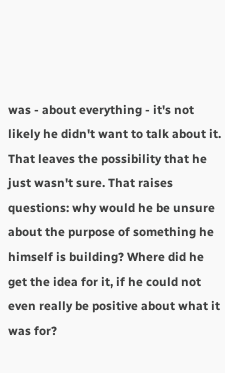was - about everything - it's not likely he didn't want to talk about it. That leaves the possibility that he just wasn't sure. That raises questions: why would he be unsure about the purpose of something he himself is building? Where did he get the idea for it, if he could not even really be positive about what it was for?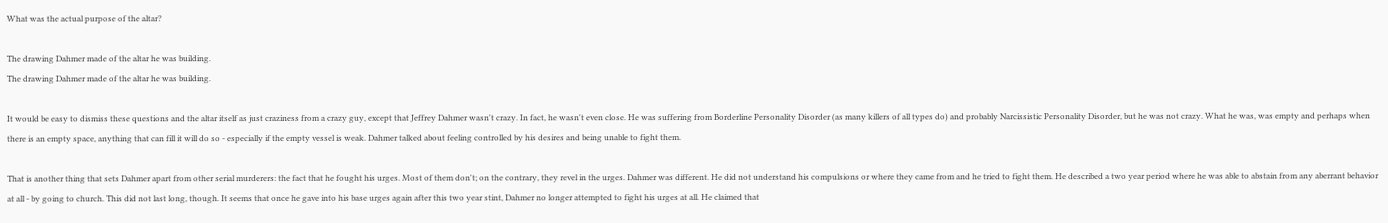What was the actual purpose of the altar?

The drawing Dahmer made of the altar he was building.
The drawing Dahmer made of the altar he was building.

It would be easy to dismiss these questions and the altar itself as just craziness from a crazy guy, except that Jeffrey Dahmer wasn't crazy. In fact, he wasn't even close. He was suffering from Borderline Personality Disorder (as many killers of all types do) and probably Narcissistic Personality Disorder, but he was not crazy. What he was, was empty and perhaps when there is an empty space, anything that can fill it will do so - especially if the empty vessel is weak. Dahmer talked about feeling controlled by his desires and being unable to fight them.

That is another thing that sets Dahmer apart from other serial murderers: the fact that he fought his urges. Most of them don't; on the contrary, they revel in the urges. Dahmer was different. He did not understand his compulsions or where they came from and he tried to fight them. He described a two year period where he was able to abstain from any aberrant behavior at all - by going to church. This did not last long, though. It seems that once he gave into his base urges again after this two year stint, Dahmer no longer attempted to fight his urges at all. He claimed that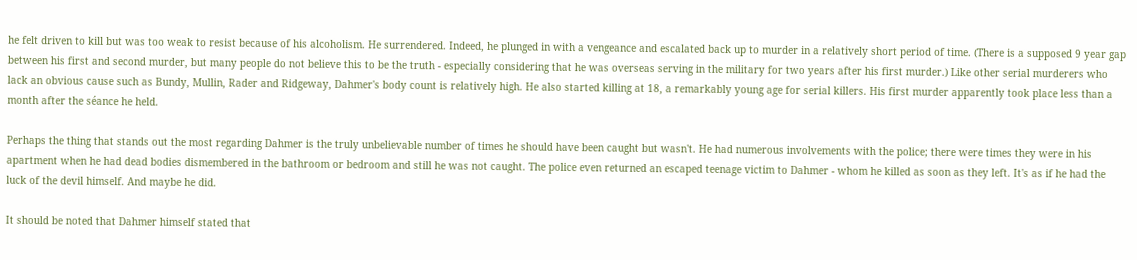he felt driven to kill but was too weak to resist because of his alcoholism. He surrendered. Indeed, he plunged in with a vengeance and escalated back up to murder in a relatively short period of time. (There is a supposed 9 year gap between his first and second murder, but many people do not believe this to be the truth - especially considering that he was overseas serving in the military for two years after his first murder.) Like other serial murderers who lack an obvious cause such as Bundy, Mullin, Rader and Ridgeway, Dahmer's body count is relatively high. He also started killing at 18, a remarkably young age for serial killers. His first murder apparently took place less than a month after the séance he held.

Perhaps the thing that stands out the most regarding Dahmer is the truly unbelievable number of times he should have been caught but wasn't. He had numerous involvements with the police; there were times they were in his apartment when he had dead bodies dismembered in the bathroom or bedroom and still he was not caught. The police even returned an escaped teenage victim to Dahmer - whom he killed as soon as they left. It's as if he had the luck of the devil himself. And maybe he did.

It should be noted that Dahmer himself stated that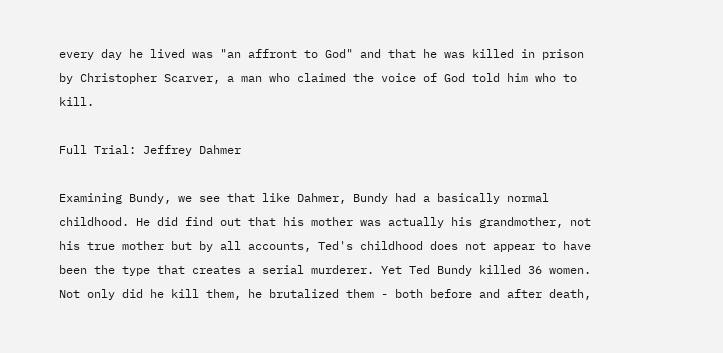every day he lived was "an affront to God" and that he was killed in prison by Christopher Scarver, a man who claimed the voice of God told him who to kill.

Full Trial: Jeffrey Dahmer

Examining Bundy, we see that like Dahmer, Bundy had a basically normal childhood. He did find out that his mother was actually his grandmother, not his true mother but by all accounts, Ted's childhood does not appear to have been the type that creates a serial murderer. Yet Ted Bundy killed 36 women. Not only did he kill them, he brutalized them - both before and after death,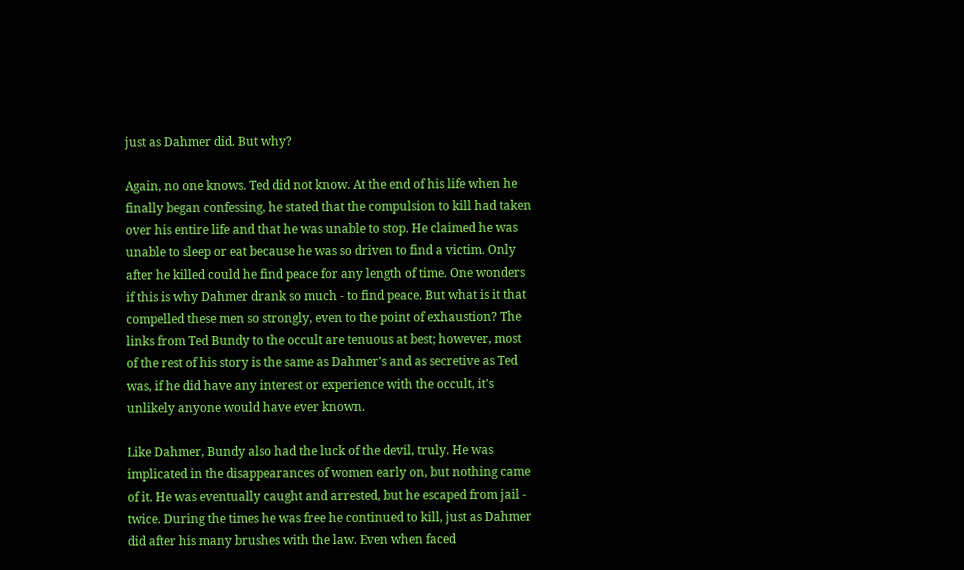just as Dahmer did. But why?

Again, no one knows. Ted did not know. At the end of his life when he finally began confessing, he stated that the compulsion to kill had taken over his entire life and that he was unable to stop. He claimed he was unable to sleep or eat because he was so driven to find a victim. Only after he killed could he find peace for any length of time. One wonders if this is why Dahmer drank so much - to find peace. But what is it that compelled these men so strongly, even to the point of exhaustion? The links from Ted Bundy to the occult are tenuous at best; however, most of the rest of his story is the same as Dahmer's and as secretive as Ted was, if he did have any interest or experience with the occult, it's unlikely anyone would have ever known.

Like Dahmer, Bundy also had the luck of the devil, truly. He was implicated in the disappearances of women early on, but nothing came of it. He was eventually caught and arrested, but he escaped from jail - twice. During the times he was free he continued to kill, just as Dahmer did after his many brushes with the law. Even when faced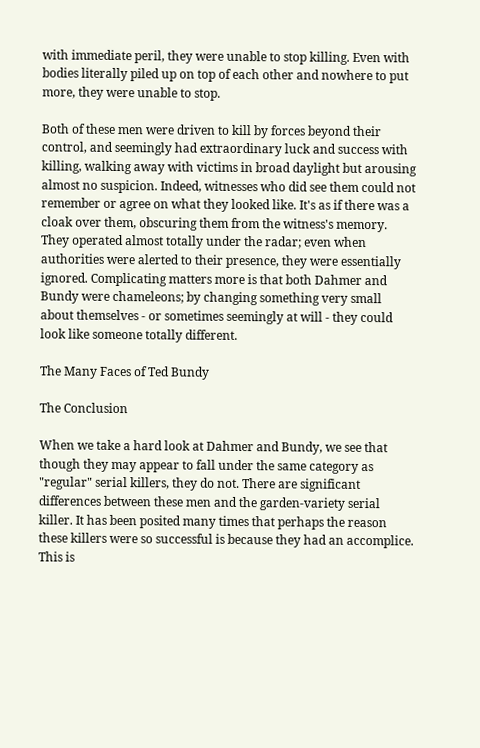with immediate peril, they were unable to stop killing. Even with bodies literally piled up on top of each other and nowhere to put more, they were unable to stop.

Both of these men were driven to kill by forces beyond their control, and seemingly had extraordinary luck and success with killing, walking away with victims in broad daylight but arousing almost no suspicion. Indeed, witnesses who did see them could not remember or agree on what they looked like. It's as if there was a cloak over them, obscuring them from the witness's memory. They operated almost totally under the radar; even when authorities were alerted to their presence, they were essentially ignored. Complicating matters more is that both Dahmer and Bundy were chameleons; by changing something very small about themselves - or sometimes seemingly at will - they could look like someone totally different.

The Many Faces of Ted Bundy

The Conclusion

When we take a hard look at Dahmer and Bundy, we see that though they may appear to fall under the same category as "regular" serial killers, they do not. There are significant differences between these men and the garden-variety serial killer. It has been posited many times that perhaps the reason these killers were so successful is because they had an accomplice. This is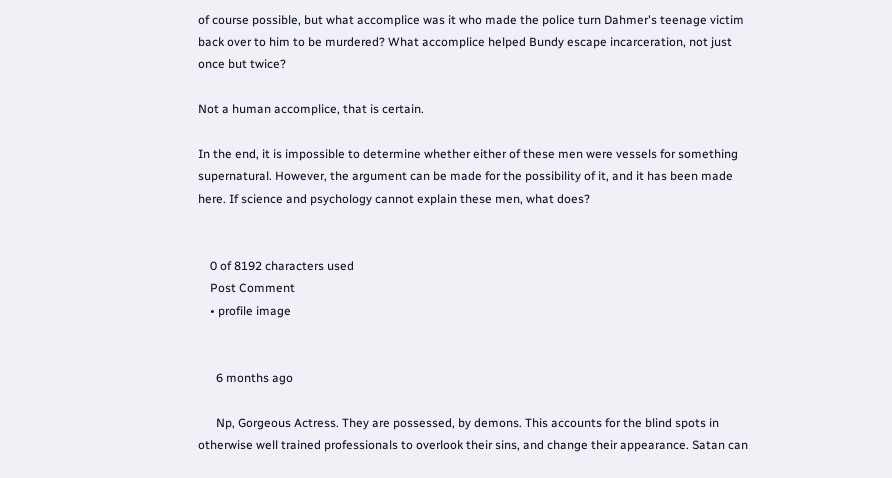of course possible, but what accomplice was it who made the police turn Dahmer's teenage victim back over to him to be murdered? What accomplice helped Bundy escape incarceration, not just once but twice?

Not a human accomplice, that is certain.

In the end, it is impossible to determine whether either of these men were vessels for something supernatural. However, the argument can be made for the possibility of it, and it has been made here. If science and psychology cannot explain these men, what does?


    0 of 8192 characters used
    Post Comment
    • profile image


      6 months ago

      Np, Gorgeous Actress. They are possessed, by demons. This accounts for the blind spots in otherwise well trained professionals to overlook their sins, and change their appearance. Satan can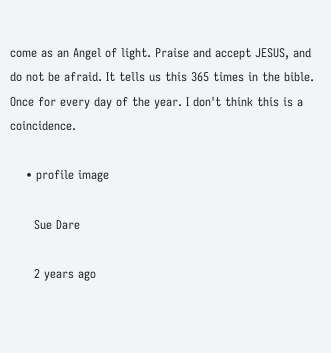come as an Angel of light. Praise and accept JESUS, and do not be afraid. It tells us this 365 times in the bible. Once for every day of the year. I don't think this is a coincidence.

    • profile image

      Sue Dare

      2 years ago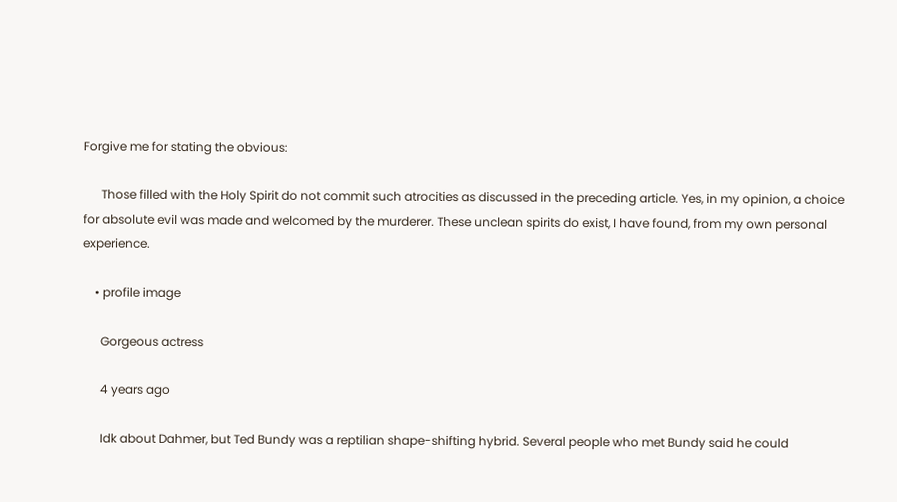Forgive me for stating the obvious:

      Those filled with the Holy Spirit do not commit such atrocities as discussed in the preceding article. Yes, in my opinion, a choice for absolute evil was made and welcomed by the murderer. These unclean spirits do exist, I have found, from my own personal experience.

    • profile image

      Gorgeous actress

      4 years ago

      Idk about Dahmer, but Ted Bundy was a reptilian shape-shifting hybrid. Several people who met Bundy said he could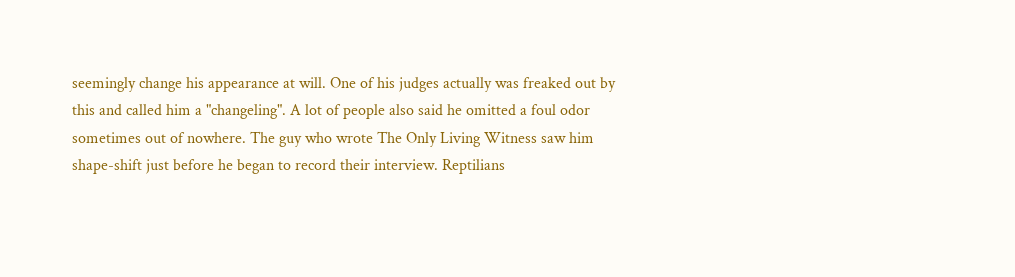seemingly change his appearance at will. One of his judges actually was freaked out by this and called him a "changeling". A lot of people also said he omitted a foul odor sometimes out of nowhere. The guy who wrote The Only Living Witness saw him shape-shift just before he began to record their interview. Reptilians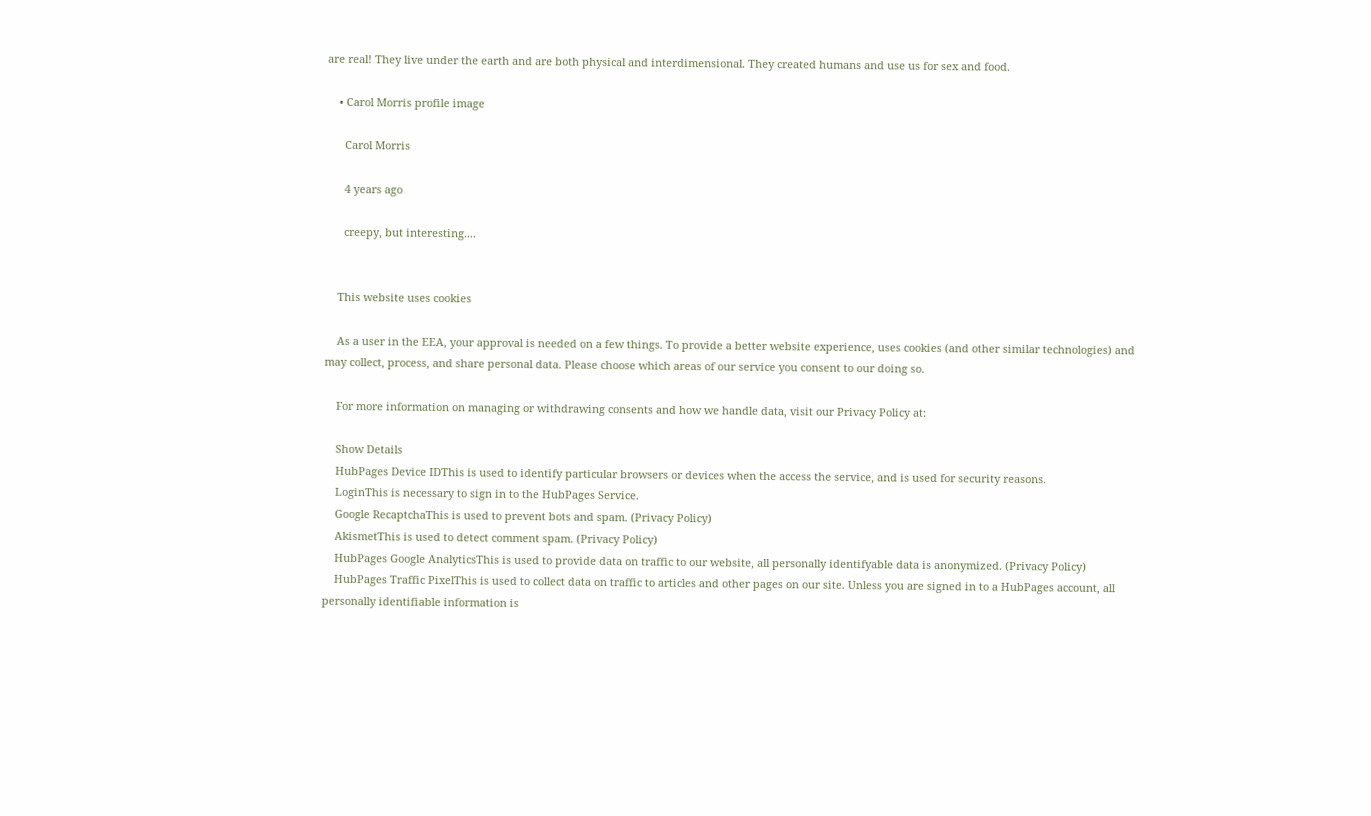are real! They live under the earth and are both physical and interdimensional. They created humans and use us for sex and food.

    • Carol Morris profile image

      Carol Morris

      4 years ago

      creepy, but interesting....


    This website uses cookies

    As a user in the EEA, your approval is needed on a few things. To provide a better website experience, uses cookies (and other similar technologies) and may collect, process, and share personal data. Please choose which areas of our service you consent to our doing so.

    For more information on managing or withdrawing consents and how we handle data, visit our Privacy Policy at:

    Show Details
    HubPages Device IDThis is used to identify particular browsers or devices when the access the service, and is used for security reasons.
    LoginThis is necessary to sign in to the HubPages Service.
    Google RecaptchaThis is used to prevent bots and spam. (Privacy Policy)
    AkismetThis is used to detect comment spam. (Privacy Policy)
    HubPages Google AnalyticsThis is used to provide data on traffic to our website, all personally identifyable data is anonymized. (Privacy Policy)
    HubPages Traffic PixelThis is used to collect data on traffic to articles and other pages on our site. Unless you are signed in to a HubPages account, all personally identifiable information is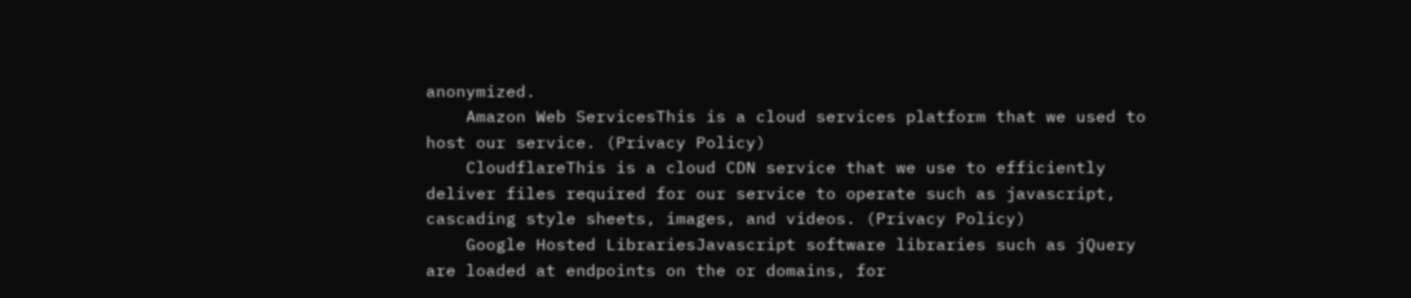anonymized.
    Amazon Web ServicesThis is a cloud services platform that we used to host our service. (Privacy Policy)
    CloudflareThis is a cloud CDN service that we use to efficiently deliver files required for our service to operate such as javascript, cascading style sheets, images, and videos. (Privacy Policy)
    Google Hosted LibrariesJavascript software libraries such as jQuery are loaded at endpoints on the or domains, for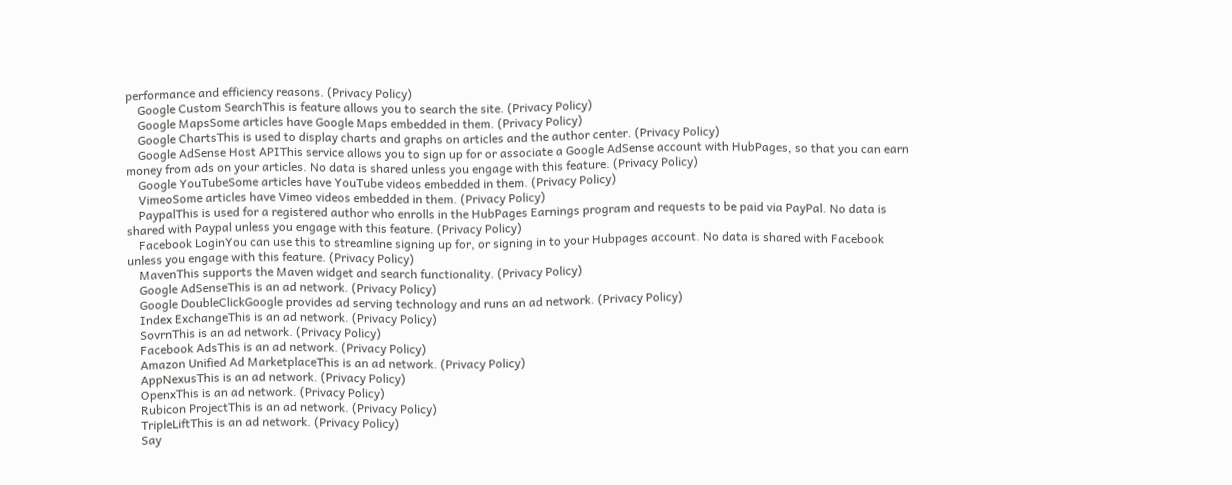performance and efficiency reasons. (Privacy Policy)
    Google Custom SearchThis is feature allows you to search the site. (Privacy Policy)
    Google MapsSome articles have Google Maps embedded in them. (Privacy Policy)
    Google ChartsThis is used to display charts and graphs on articles and the author center. (Privacy Policy)
    Google AdSense Host APIThis service allows you to sign up for or associate a Google AdSense account with HubPages, so that you can earn money from ads on your articles. No data is shared unless you engage with this feature. (Privacy Policy)
    Google YouTubeSome articles have YouTube videos embedded in them. (Privacy Policy)
    VimeoSome articles have Vimeo videos embedded in them. (Privacy Policy)
    PaypalThis is used for a registered author who enrolls in the HubPages Earnings program and requests to be paid via PayPal. No data is shared with Paypal unless you engage with this feature. (Privacy Policy)
    Facebook LoginYou can use this to streamline signing up for, or signing in to your Hubpages account. No data is shared with Facebook unless you engage with this feature. (Privacy Policy)
    MavenThis supports the Maven widget and search functionality. (Privacy Policy)
    Google AdSenseThis is an ad network. (Privacy Policy)
    Google DoubleClickGoogle provides ad serving technology and runs an ad network. (Privacy Policy)
    Index ExchangeThis is an ad network. (Privacy Policy)
    SovrnThis is an ad network. (Privacy Policy)
    Facebook AdsThis is an ad network. (Privacy Policy)
    Amazon Unified Ad MarketplaceThis is an ad network. (Privacy Policy)
    AppNexusThis is an ad network. (Privacy Policy)
    OpenxThis is an ad network. (Privacy Policy)
    Rubicon ProjectThis is an ad network. (Privacy Policy)
    TripleLiftThis is an ad network. (Privacy Policy)
    Say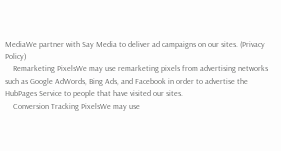MediaWe partner with Say Media to deliver ad campaigns on our sites. (Privacy Policy)
    Remarketing PixelsWe may use remarketing pixels from advertising networks such as Google AdWords, Bing Ads, and Facebook in order to advertise the HubPages Service to people that have visited our sites.
    Conversion Tracking PixelsWe may use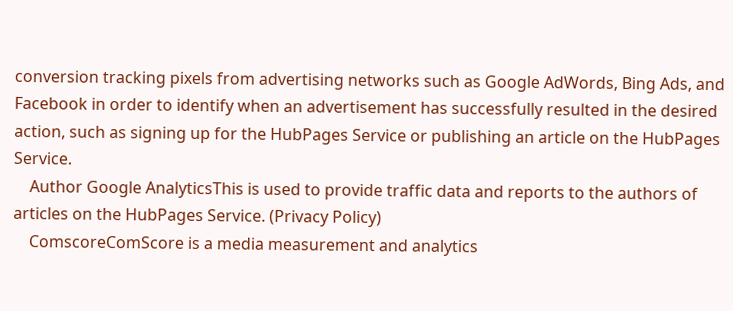conversion tracking pixels from advertising networks such as Google AdWords, Bing Ads, and Facebook in order to identify when an advertisement has successfully resulted in the desired action, such as signing up for the HubPages Service or publishing an article on the HubPages Service.
    Author Google AnalyticsThis is used to provide traffic data and reports to the authors of articles on the HubPages Service. (Privacy Policy)
    ComscoreComScore is a media measurement and analytics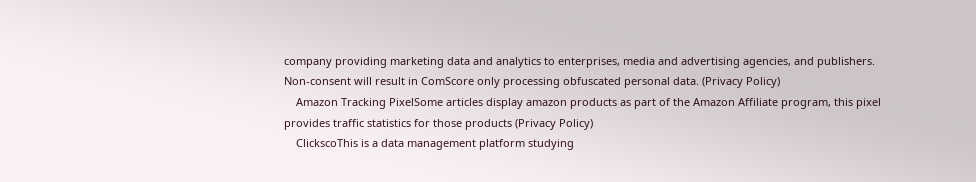company providing marketing data and analytics to enterprises, media and advertising agencies, and publishers. Non-consent will result in ComScore only processing obfuscated personal data. (Privacy Policy)
    Amazon Tracking PixelSome articles display amazon products as part of the Amazon Affiliate program, this pixel provides traffic statistics for those products (Privacy Policy)
    ClickscoThis is a data management platform studying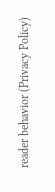reader behavior (Privacy Policy)